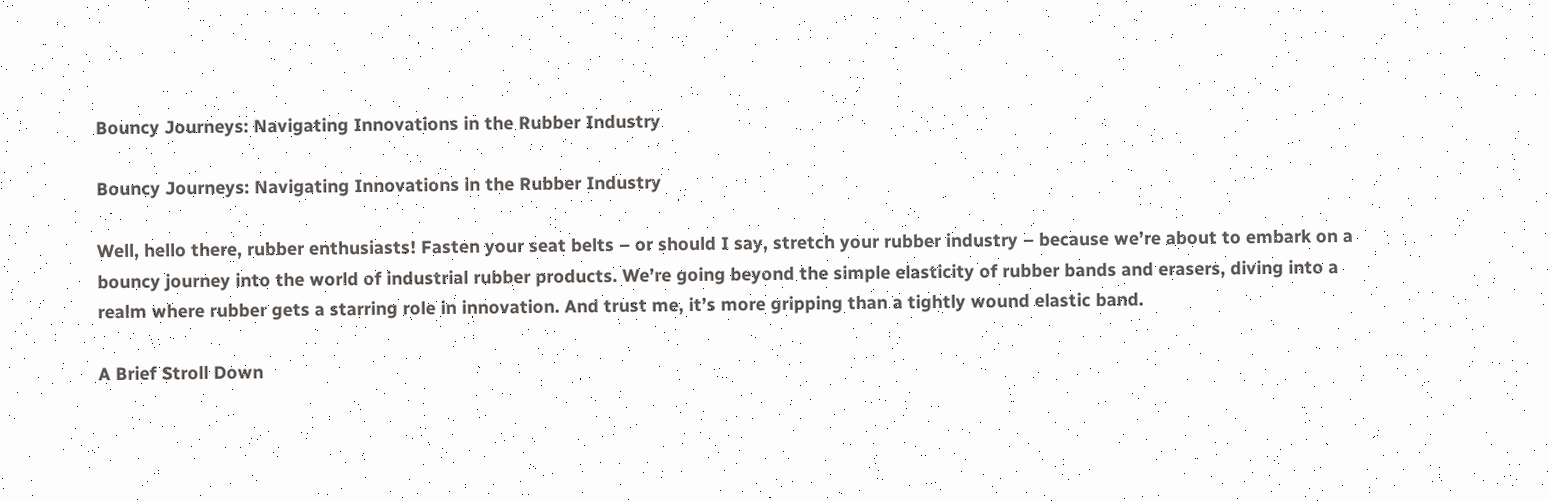Bouncy Journeys: Navigating Innovations in the Rubber Industry

Bouncy Journeys: Navigating Innovations in the Rubber Industry

Well, hello there, rubber enthusiasts! Fasten your seat belts – or should I say, stretch your rubber industry – because we’re about to embark on a bouncy journey into the world of industrial rubber products. We’re going beyond the simple elasticity of rubber bands and erasers, diving into a realm where rubber gets a starring role in innovation. And trust me, it’s more gripping than a tightly wound elastic band.

A Brief Stroll Down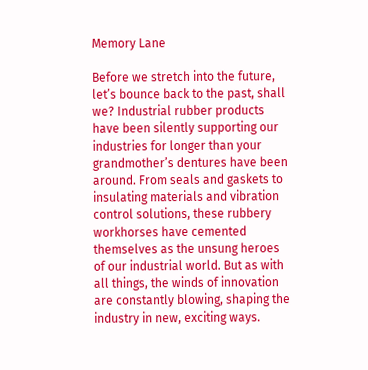Memory Lane

Before we stretch into the future, let’s bounce back to the past, shall we? Industrial rubber products have been silently supporting our industries for longer than your grandmother’s dentures have been around. From seals and gaskets to insulating materials and vibration control solutions, these rubbery workhorses have cemented themselves as the unsung heroes of our industrial world. But as with all things, the winds of innovation are constantly blowing, shaping the industry in new, exciting ways.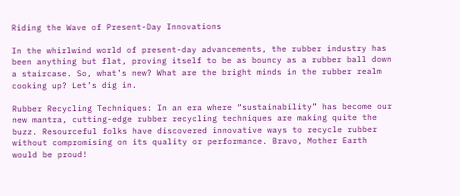Riding the Wave of Present-Day Innovations

In the whirlwind world of present-day advancements, the rubber industry has been anything but flat, proving itself to be as bouncy as a rubber ball down a staircase. So, what’s new? What are the bright minds in the rubber realm cooking up? Let’s dig in.

Rubber Recycling Techniques: In an era where “sustainability” has become our new mantra, cutting-edge rubber recycling techniques are making quite the buzz. Resourceful folks have discovered innovative ways to recycle rubber without compromising on its quality or performance. Bravo, Mother Earth would be proud!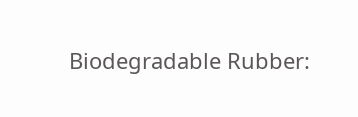Biodegradable Rubber: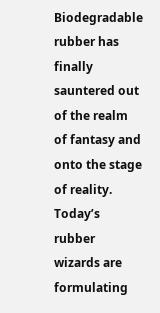Biodegradable rubber has finally sauntered out of the realm of fantasy and onto the stage of reality. Today’s rubber wizards are formulating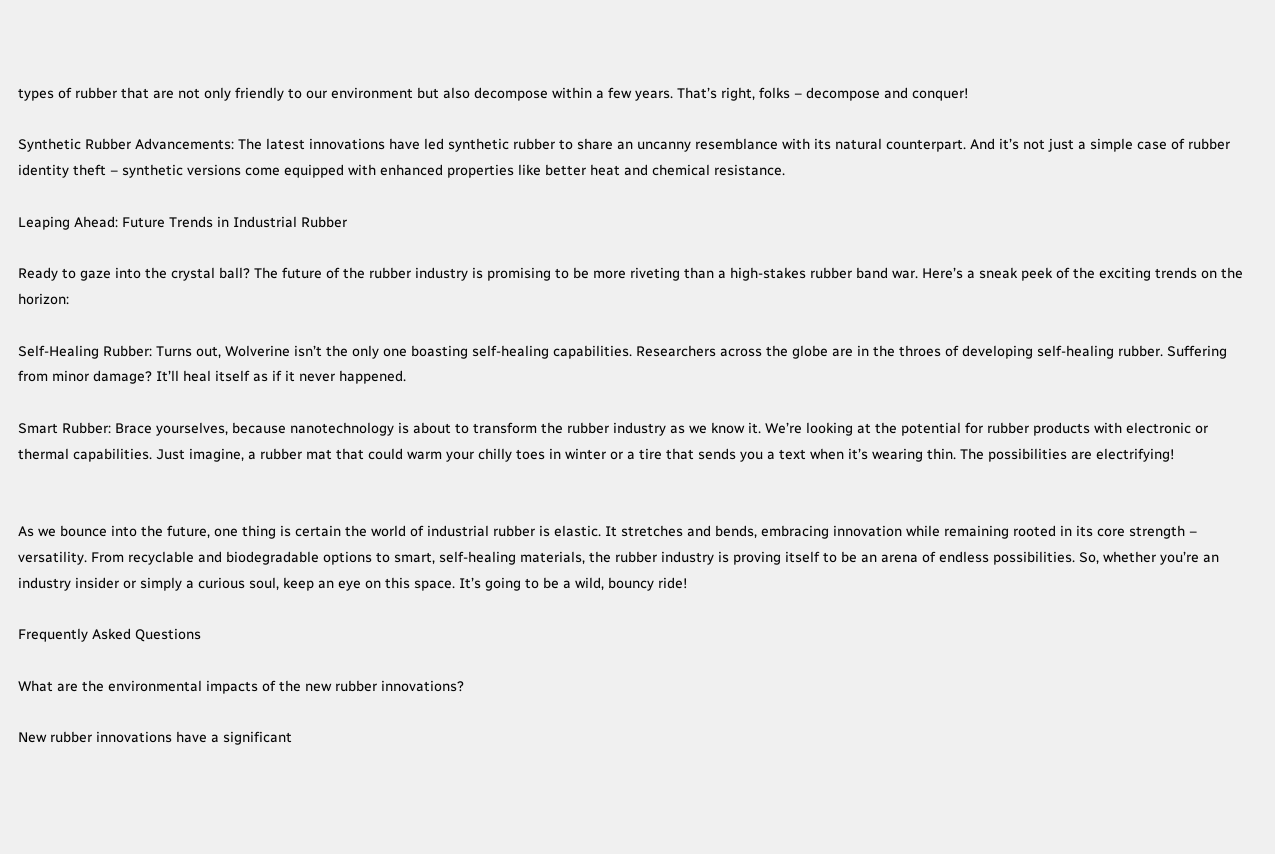types of rubber that are not only friendly to our environment but also decompose within a few years. That’s right, folks – decompose and conquer!

Synthetic Rubber Advancements: The latest innovations have led synthetic rubber to share an uncanny resemblance with its natural counterpart. And it’s not just a simple case of rubber identity theft – synthetic versions come equipped with enhanced properties like better heat and chemical resistance.

Leaping Ahead: Future Trends in Industrial Rubber

Ready to gaze into the crystal ball? The future of the rubber industry is promising to be more riveting than a high-stakes rubber band war. Here’s a sneak peek of the exciting trends on the horizon:

Self-Healing Rubber: Turns out, Wolverine isn’t the only one boasting self-healing capabilities. Researchers across the globe are in the throes of developing self-healing rubber. Suffering from minor damage? It’ll heal itself as if it never happened.

Smart Rubber: Brace yourselves, because nanotechnology is about to transform the rubber industry as we know it. We’re looking at the potential for rubber products with electronic or thermal capabilities. Just imagine, a rubber mat that could warm your chilly toes in winter or a tire that sends you a text when it’s wearing thin. The possibilities are electrifying!


As we bounce into the future, one thing is certain the world of industrial rubber is elastic. It stretches and bends, embracing innovation while remaining rooted in its core strength – versatility. From recyclable and biodegradable options to smart, self-healing materials, the rubber industry is proving itself to be an arena of endless possibilities. So, whether you’re an industry insider or simply a curious soul, keep an eye on this space. It’s going to be a wild, bouncy ride!

Frequently Asked Questions

What are the environmental impacts of the new rubber innovations?

New rubber innovations have a significant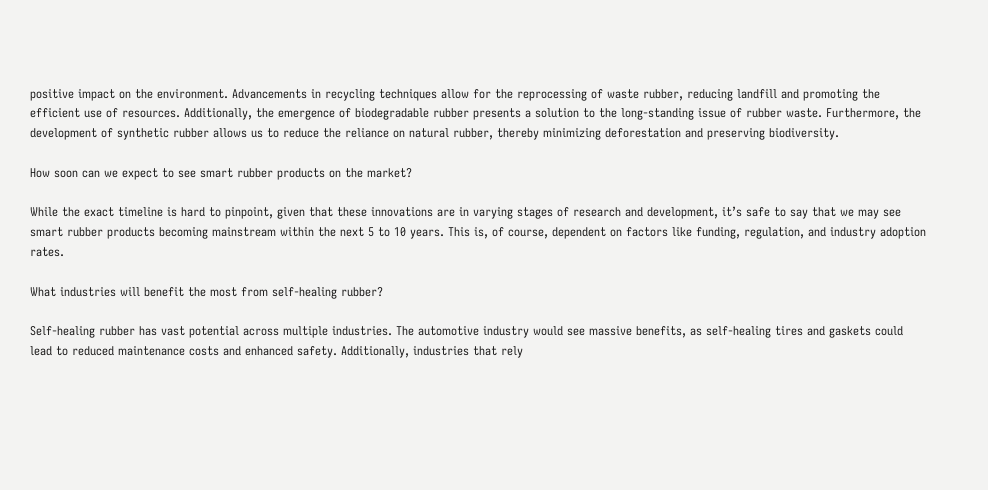positive impact on the environment. Advancements in recycling techniques allow for the reprocessing of waste rubber, reducing landfill and promoting the efficient use of resources. Additionally, the emergence of biodegradable rubber presents a solution to the long-standing issue of rubber waste. Furthermore, the development of synthetic rubber allows us to reduce the reliance on natural rubber, thereby minimizing deforestation and preserving biodiversity.

How soon can we expect to see smart rubber products on the market?

While the exact timeline is hard to pinpoint, given that these innovations are in varying stages of research and development, it’s safe to say that we may see smart rubber products becoming mainstream within the next 5 to 10 years. This is, of course, dependent on factors like funding, regulation, and industry adoption rates.

What industries will benefit the most from self-healing rubber?

Self-healing rubber has vast potential across multiple industries. The automotive industry would see massive benefits, as self-healing tires and gaskets could lead to reduced maintenance costs and enhanced safety. Additionally, industries that rely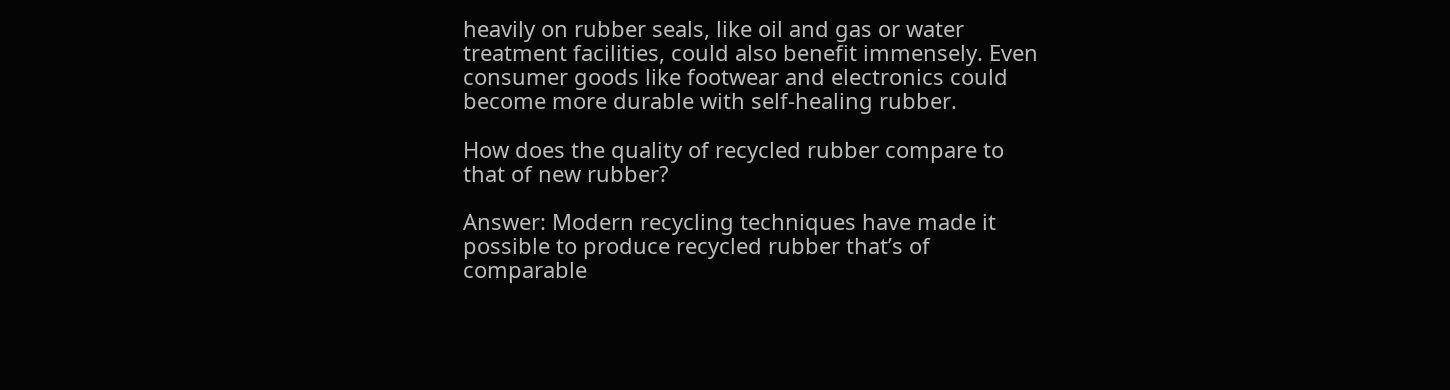heavily on rubber seals, like oil and gas or water treatment facilities, could also benefit immensely. Even consumer goods like footwear and electronics could become more durable with self-healing rubber.

How does the quality of recycled rubber compare to that of new rubber?

Answer: Modern recycling techniques have made it possible to produce recycled rubber that’s of comparable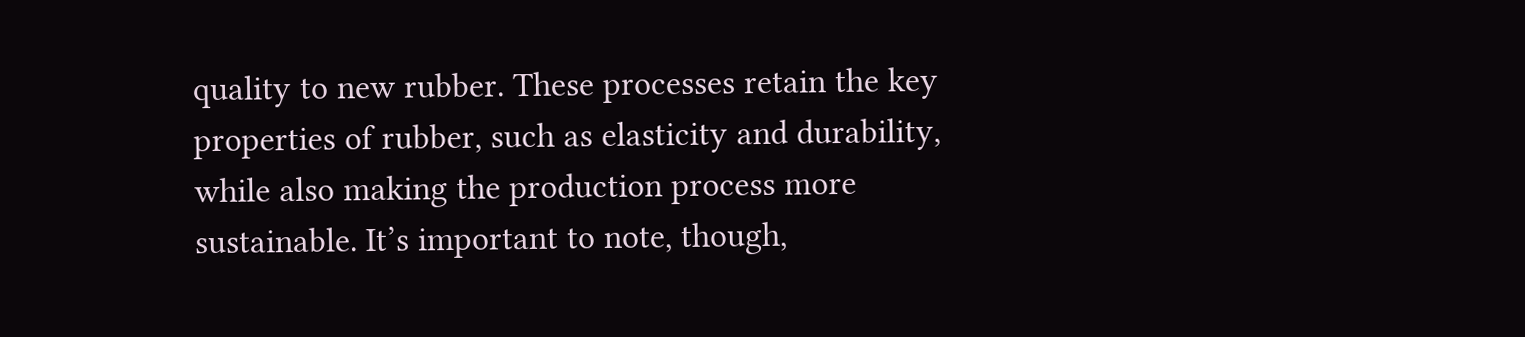quality to new rubber. These processes retain the key properties of rubber, such as elasticity and durability, while also making the production process more sustainable. It’s important to note, though,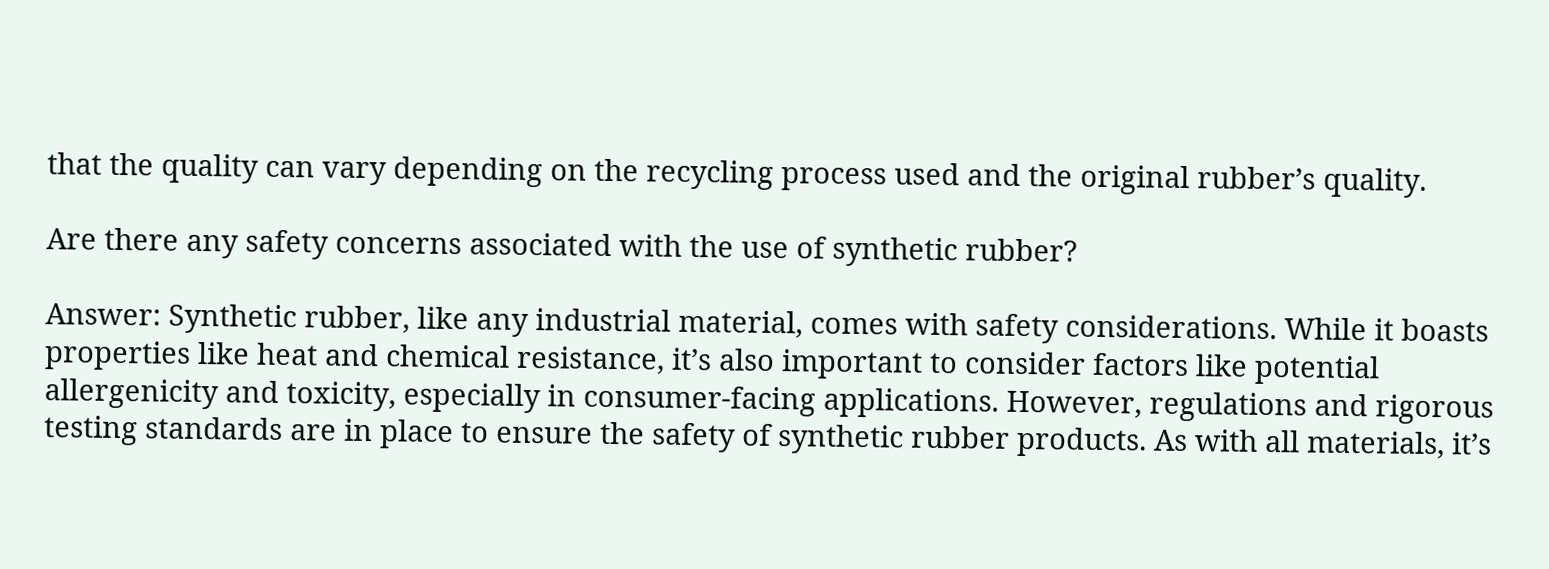that the quality can vary depending on the recycling process used and the original rubber’s quality.

Are there any safety concerns associated with the use of synthetic rubber?

Answer: Synthetic rubber, like any industrial material, comes with safety considerations. While it boasts properties like heat and chemical resistance, it’s also important to consider factors like potential allergenicity and toxicity, especially in consumer-facing applications. However, regulations and rigorous testing standards are in place to ensure the safety of synthetic rubber products. As with all materials, it’s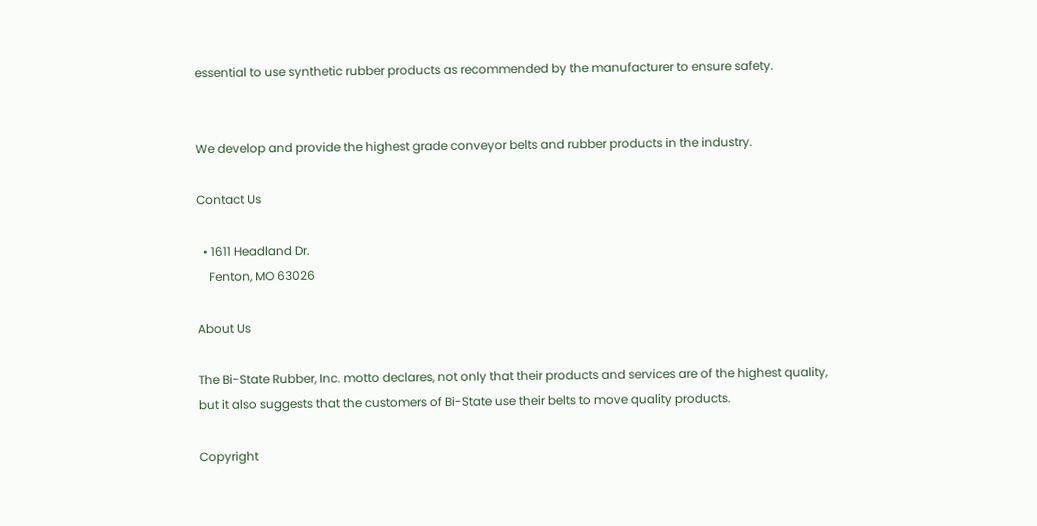essential to use synthetic rubber products as recommended by the manufacturer to ensure safety.


We develop and provide the highest grade conveyor belts and rubber products in the industry.

Contact Us

  • 1611 Headland Dr.
    Fenton, MO 63026

About Us

The Bi-State Rubber, Inc. motto declares, not only that their products and services are of the highest quality, but it also suggests that the customers of Bi-State use their belts to move quality products.

Copyright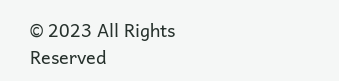© 2023 All Rights Reserved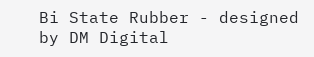Bi State Rubber - designed by DM Digital